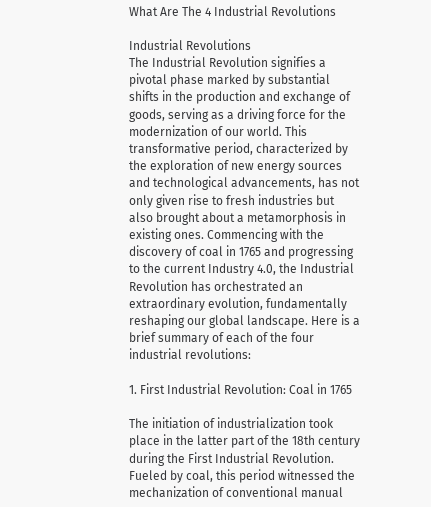What Are The 4 Industrial Revolutions

Industrial Revolutions
The Industrial Revolution signifies a pivotal phase marked by substantial shifts in the production and exchange of goods, serving as a driving force for the modernization of our world. This transformative period, characterized by the exploration of new energy sources and technological advancements, has not only given rise to fresh industries but also brought about a metamorphosis in existing ones. Commencing with the discovery of coal in 1765 and progressing to the current Industry 4.0, the Industrial Revolution has orchestrated an extraordinary evolution, fundamentally reshaping our global landscape. Here is a brief summary of each of the four industrial revolutions:

1. First Industrial Revolution: Coal in 1765

The initiation of industrialization took place in the latter part of the 18th century during the First Industrial Revolution. Fueled by coal, this period witnessed the mechanization of conventional manual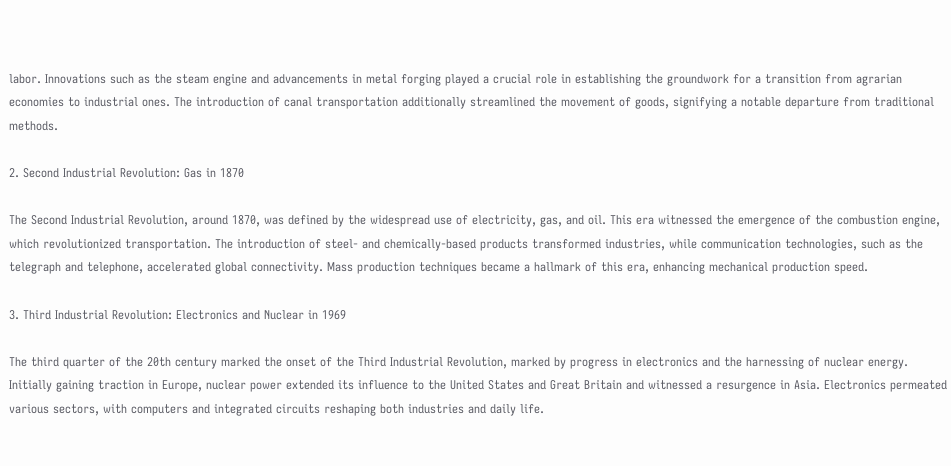labor. Innovations such as the steam engine and advancements in metal forging played a crucial role in establishing the groundwork for a transition from agrarian economies to industrial ones. The introduction of canal transportation additionally streamlined the movement of goods, signifying a notable departure from traditional methods.

2. Second Industrial Revolution: Gas in 1870

The Second Industrial Revolution, around 1870, was defined by the widespread use of electricity, gas, and oil. This era witnessed the emergence of the combustion engine, which revolutionized transportation. The introduction of steel- and chemically-based products transformed industries, while communication technologies, such as the telegraph and telephone, accelerated global connectivity. Mass production techniques became a hallmark of this era, enhancing mechanical production speed.

3. Third Industrial Revolution: Electronics and Nuclear in 1969

The third quarter of the 20th century marked the onset of the Third Industrial Revolution, marked by progress in electronics and the harnessing of nuclear energy. Initially gaining traction in Europe, nuclear power extended its influence to the United States and Great Britain and witnessed a resurgence in Asia. Electronics permeated various sectors, with computers and integrated circuits reshaping both industries and daily life.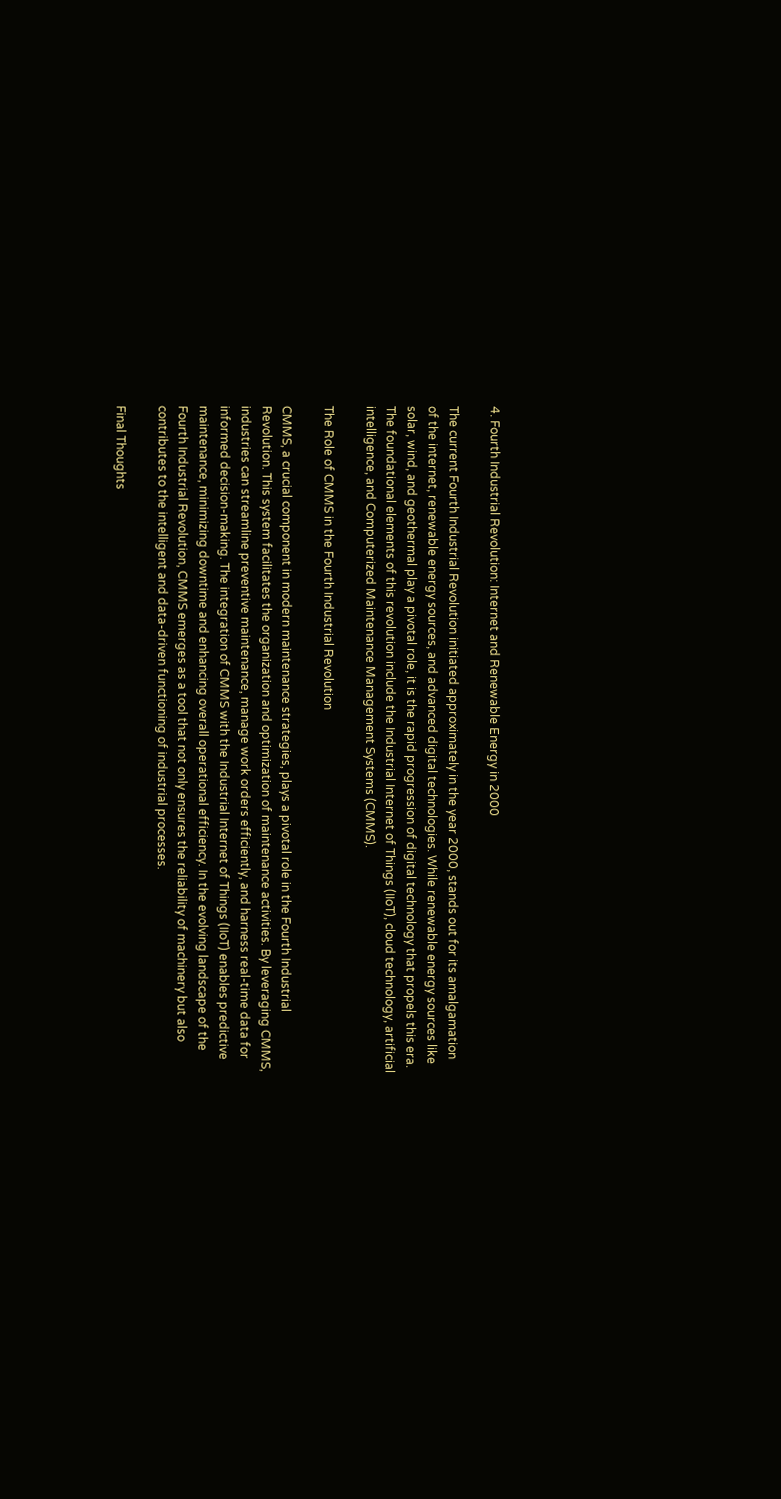4. Fourth Industrial Revolution: Internet and Renewable Energy in 2000

The current Fourth Industrial Revolution initiated approximately in the year 2000, stands out for its amalgamation of the internet, renewable energy sources, and advanced digital technologies. While renewable energy sources like solar, wind, and geothermal play a pivotal role, it is the rapid progression of digital technology that propels this era. The foundational elements of this revolution include the Industrial Internet of Things (IIoT), cloud technology, artificial intelligence, and Computerized Maintenance Management Systems (CMMS).

The Role of CMMS in the Fourth Industrial Revolution

CMMS, a crucial component in modern maintenance strategies, plays a pivotal role in the Fourth Industrial Revolution. This system facilitates the organization and optimization of maintenance activities. By leveraging CMMS, industries can streamline preventive maintenance, manage work orders efficiently, and harness real-time data for informed decision-making. The integration of CMMS with the Industrial Internet of Things (IIoT) enables predictive maintenance, minimizing downtime and enhancing overall operational efficiency. In the evolving landscape of the Fourth Industrial Revolution, CMMS emerges as a tool that not only ensures the reliability of machinery but also contributes to the intelligent and data-driven functioning of industrial processes.

Final Thoughts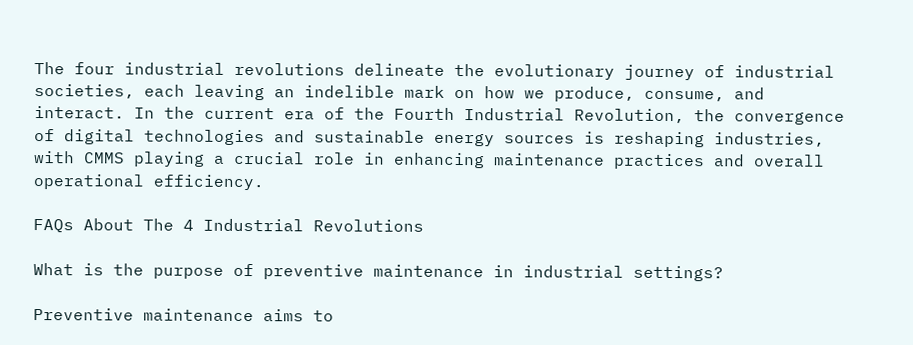The four industrial revolutions delineate the evolutionary journey of industrial societies, each leaving an indelible mark on how we produce, consume, and interact. In the current era of the Fourth Industrial Revolution, the convergence of digital technologies and sustainable energy sources is reshaping industries, with CMMS playing a crucial role in enhancing maintenance practices and overall operational efficiency.

FAQs About The 4 Industrial Revolutions

What is the purpose of preventive maintenance in industrial settings?

Preventive maintenance aims to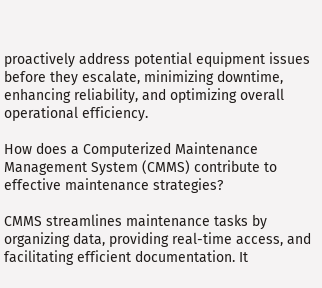proactively address potential equipment issues before they escalate, minimizing downtime, enhancing reliability, and optimizing overall operational efficiency.

How does a Computerized Maintenance Management System (CMMS) contribute to effective maintenance strategies?

CMMS streamlines maintenance tasks by organizing data, providing real-time access, and facilitating efficient documentation. It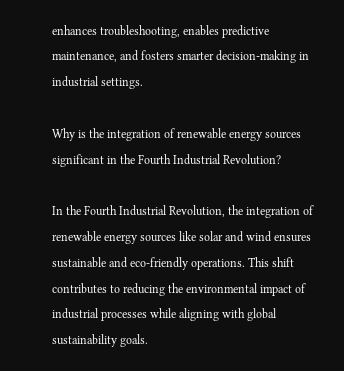enhances troubleshooting, enables predictive maintenance, and fosters smarter decision-making in industrial settings.

Why is the integration of renewable energy sources significant in the Fourth Industrial Revolution?

In the Fourth Industrial Revolution, the integration of renewable energy sources like solar and wind ensures sustainable and eco-friendly operations. This shift contributes to reducing the environmental impact of industrial processes while aligning with global sustainability goals.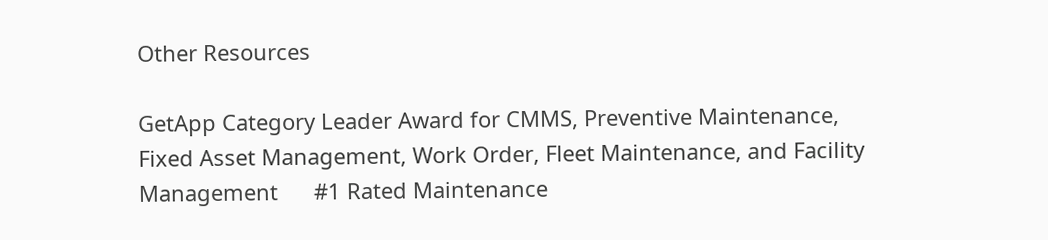Other Resources

GetApp Category Leader Award for CMMS, Preventive Maintenance, Fixed Asset Management, Work Order, Fleet Maintenance, and Facility Management      #1 Rated Maintenance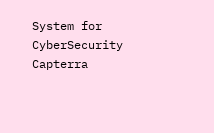System for CyberSecurity      Capterra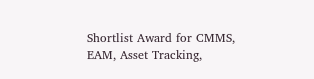Shortlist Award for CMMS, EAM, Asset Tracking,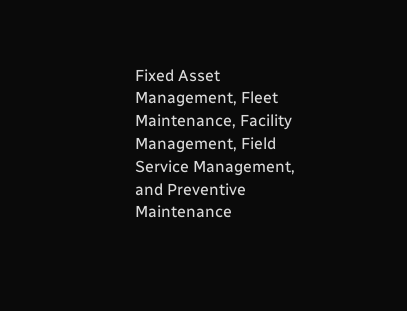Fixed Asset Management, Fleet Maintenance, Facility Management, Field Service Management, and Preventive Maintenance